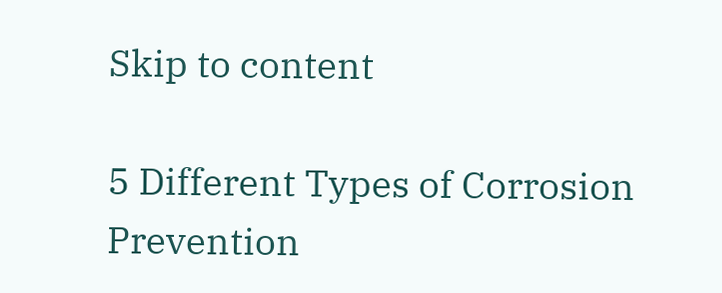Skip to content

5 Different Types of Corrosion Prevention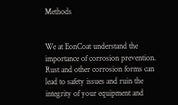Methods


We at EonCoat understand the importance of corrosion prevention. Rust and other corrosion forms can lead to safety issues and ruin the integrity of your equipment and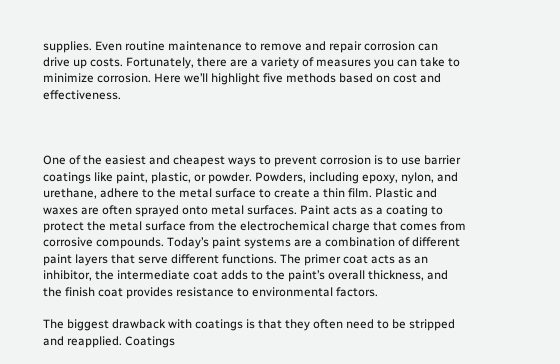supplies. Even routine maintenance to remove and repair corrosion can drive up costs. Fortunately, there are a variety of measures you can take to minimize corrosion. Here we’ll highlight five methods based on cost and effectiveness.



One of the easiest and cheapest ways to prevent corrosion is to use barrier coatings like paint, plastic, or powder. Powders, including epoxy, nylon, and urethane, adhere to the metal surface to create a thin film. Plastic and waxes are often sprayed onto metal surfaces. Paint acts as a coating to protect the metal surface from the electrochemical charge that comes from corrosive compounds. Today’s paint systems are a combination of different paint layers that serve different functions. The primer coat acts as an inhibitor, the intermediate coat adds to the paint’s overall thickness, and the finish coat provides resistance to environmental factors.

The biggest drawback with coatings is that they often need to be stripped and reapplied. Coatings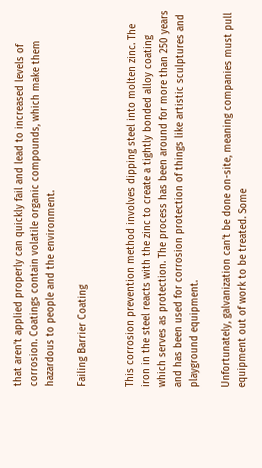that aren’t applied properly can quickly fail and lead to increased levels of corrosion. Coatings contain volatile organic compounds, which make them hazardous to people and the environment.

Failing Barrier Coating


This corrosion prevention method involves dipping steel into molten zinc. The iron in the steel reacts with the zinc to create a tightly bonded alloy coating which serves as protection. The process has been around for more than 250 years and has been used for corrosion protection of things like artistic sculptures and playground equipment.

Unfortunately, galvanization can’t be done on-site, meaning companies must pull equipment out of work to be treated. Some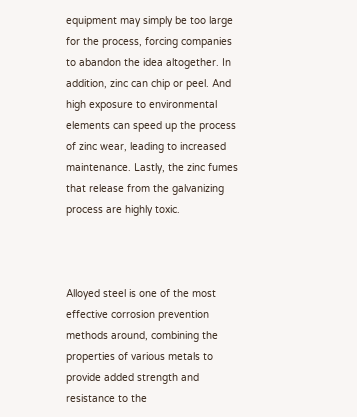equipment may simply be too large for the process, forcing companies to abandon the idea altogether. In addition, zinc can chip or peel. And high exposure to environmental elements can speed up the process of zinc wear, leading to increased maintenance. Lastly, the zinc fumes that release from the galvanizing process are highly toxic.



Alloyed steel is one of the most effective corrosion prevention methods around, combining the properties of various metals to provide added strength and resistance to the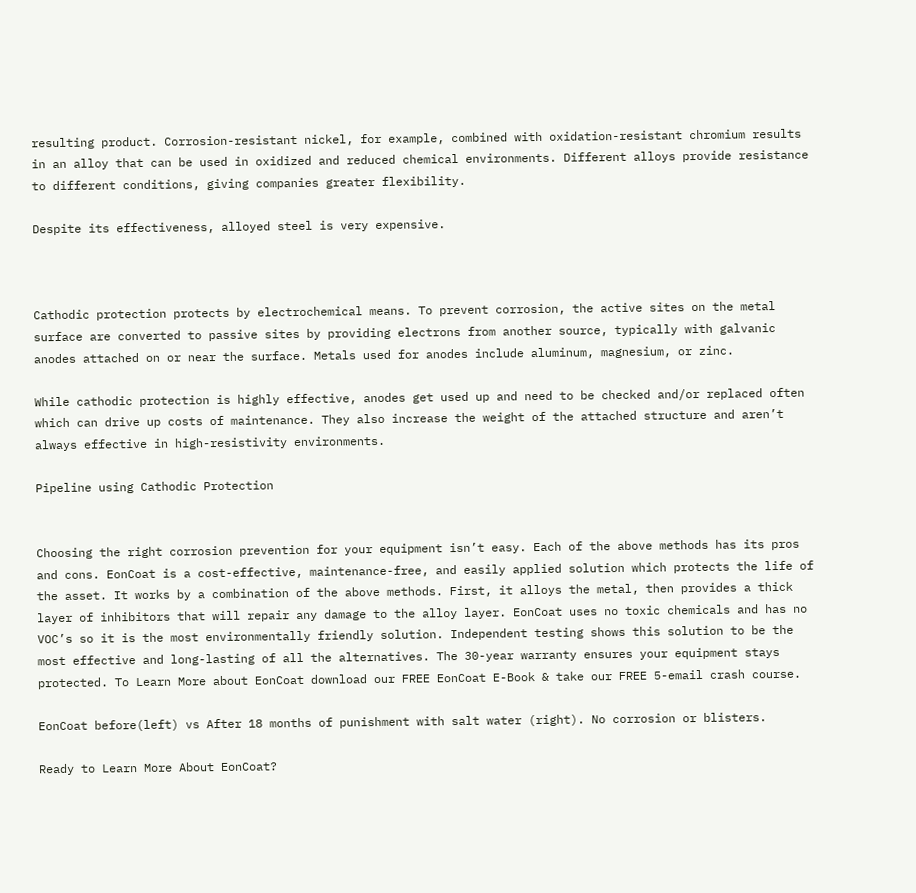resulting product. Corrosion-resistant nickel, for example, combined with oxidation-resistant chromium results in an alloy that can be used in oxidized and reduced chemical environments. Different alloys provide resistance to different conditions, giving companies greater flexibility.

Despite its effectiveness, alloyed steel is very expensive.



Cathodic protection protects by electrochemical means. To prevent corrosion, the active sites on the metal surface are converted to passive sites by providing electrons from another source, typically with galvanic anodes attached on or near the surface. Metals used for anodes include aluminum, magnesium, or zinc.

While cathodic protection is highly effective, anodes get used up and need to be checked and/or replaced often which can drive up costs of maintenance. They also increase the weight of the attached structure and aren’t always effective in high-resistivity environments.

Pipeline using Cathodic Protection


Choosing the right corrosion prevention for your equipment isn’t easy. Each of the above methods has its pros and cons. EonCoat is a cost-effective, maintenance-free, and easily applied solution which protects the life of the asset. It works by a combination of the above methods. First, it alloys the metal, then provides a thick layer of inhibitors that will repair any damage to the alloy layer. EonCoat uses no toxic chemicals and has no VOC’s so it is the most environmentally friendly solution. Independent testing shows this solution to be the most effective and long-lasting of all the alternatives. The 30-year warranty ensures your equipment stays protected. To Learn More about EonCoat download our FREE EonCoat E-Book & take our FREE 5-email crash course.

EonCoat before(left) vs After 18 months of punishment with salt water (right). No corrosion or blisters.

Ready to Learn More About EonCoat?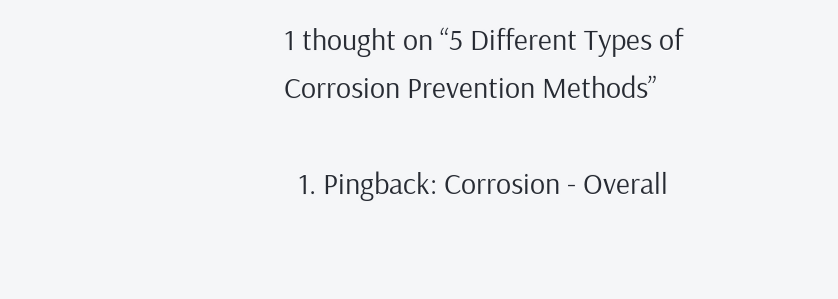1 thought on “5 Different Types of Corrosion Prevention Methods”

  1. Pingback: Corrosion - Overall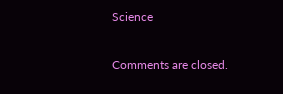Science

Comments are closed.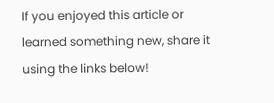If you enjoyed this article or learned something new, share it using the links below!